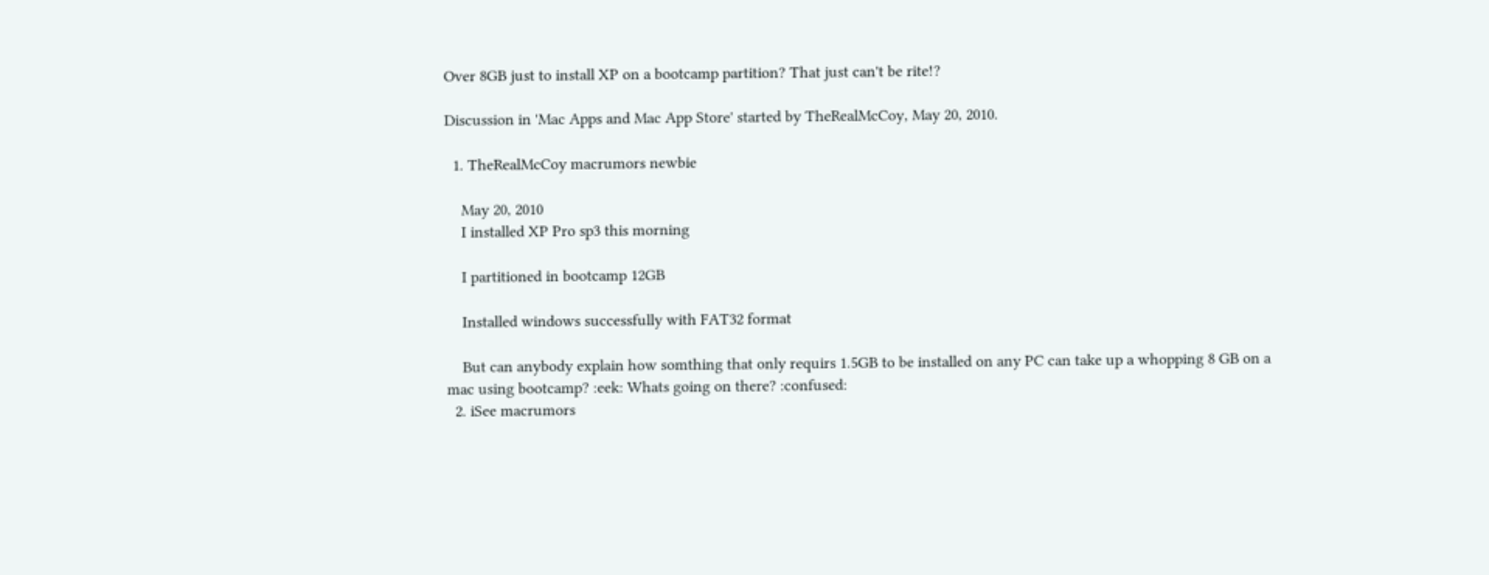Over 8GB just to install XP on a bootcamp partition? That just can't be rite!?

Discussion in 'Mac Apps and Mac App Store' started by TheRealMcCoy, May 20, 2010.

  1. TheRealMcCoy macrumors newbie

    May 20, 2010
    I installed XP Pro sp3 this morning

    I partitioned in bootcamp 12GB

    Installed windows successfully with FAT32 format

    But can anybody explain how somthing that only requirs 1.5GB to be installed on any PC can take up a whopping 8 GB on a mac using bootcamp? :eek: Whats going on there? :confused:
  2. iSee macrumors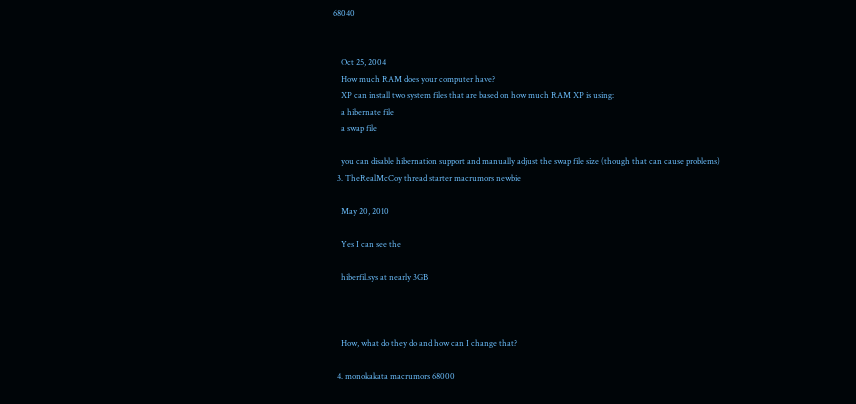68040


    Oct 25, 2004
    How much RAM does your computer have?
    XP can install two system files that are based on how much RAM XP is using:
    a hibernate file
    a swap file

    you can disable hibernation support and manually adjust the swap file size (though that can cause problems)
  3. TheRealMcCoy thread starter macrumors newbie

    May 20, 2010

    Yes I can see the

    hiberfil.sys at nearly 3GB



    How, what do they do and how can I change that?

  4. monokakata macrumors 68000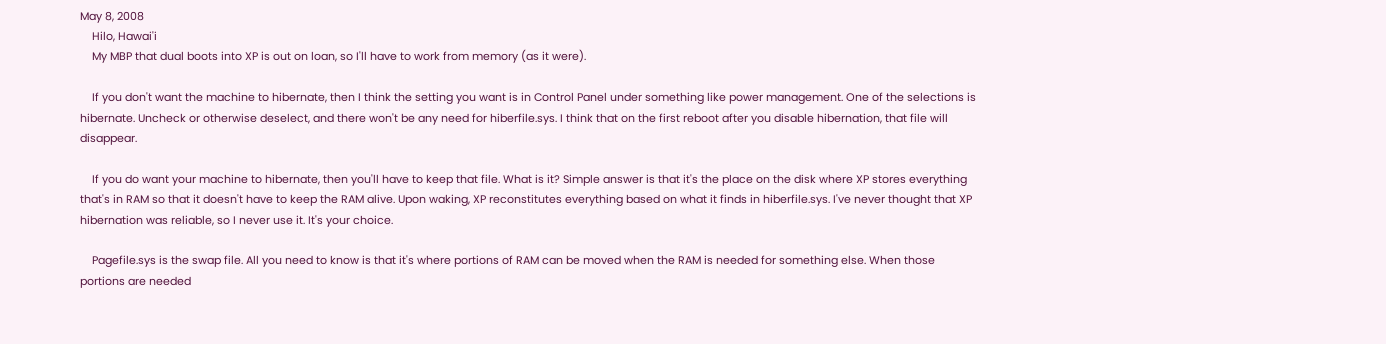May 8, 2008
    Hilo, Hawai'i
    My MBP that dual boots into XP is out on loan, so I'll have to work from memory (as it were).

    If you don't want the machine to hibernate, then I think the setting you want is in Control Panel under something like power management. One of the selections is hibernate. Uncheck or otherwise deselect, and there won't be any need for hiberfile.sys. I think that on the first reboot after you disable hibernation, that file will disappear.

    If you do want your machine to hibernate, then you'll have to keep that file. What is it? Simple answer is that it's the place on the disk where XP stores everything that's in RAM so that it doesn't have to keep the RAM alive. Upon waking, XP reconstitutes everything based on what it finds in hiberfile.sys. I've never thought that XP hibernation was reliable, so I never use it. It's your choice.

    Pagefile.sys is the swap file. All you need to know is that it's where portions of RAM can be moved when the RAM is needed for something else. When those portions are needed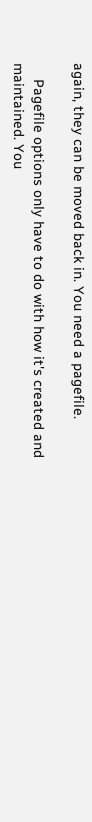again, they can be moved back in. You need a pagefile.

    Pagefile options only have to do with how it's created and maintained. You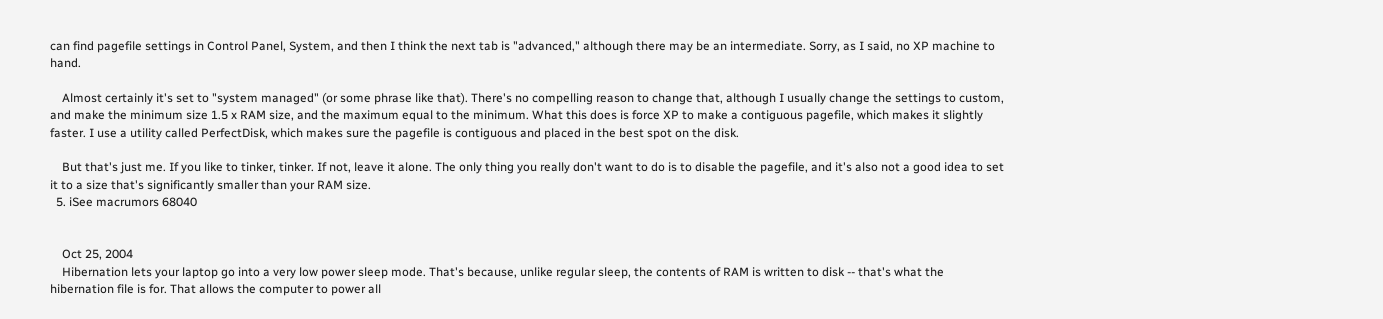can find pagefile settings in Control Panel, System, and then I think the next tab is "advanced," although there may be an intermediate. Sorry, as I said, no XP machine to hand.

    Almost certainly it's set to "system managed" (or some phrase like that). There's no compelling reason to change that, although I usually change the settings to custom, and make the minimum size 1.5 x RAM size, and the maximum equal to the minimum. What this does is force XP to make a contiguous pagefile, which makes it slightly faster. I use a utility called PerfectDisk, which makes sure the pagefile is contiguous and placed in the best spot on the disk.

    But that's just me. If you like to tinker, tinker. If not, leave it alone. The only thing you really don't want to do is to disable the pagefile, and it's also not a good idea to set it to a size that's significantly smaller than your RAM size.
  5. iSee macrumors 68040


    Oct 25, 2004
    Hibernation lets your laptop go into a very low power sleep mode. That's because, unlike regular sleep, the contents of RAM is written to disk -- that's what the hibernation file is for. That allows the computer to power all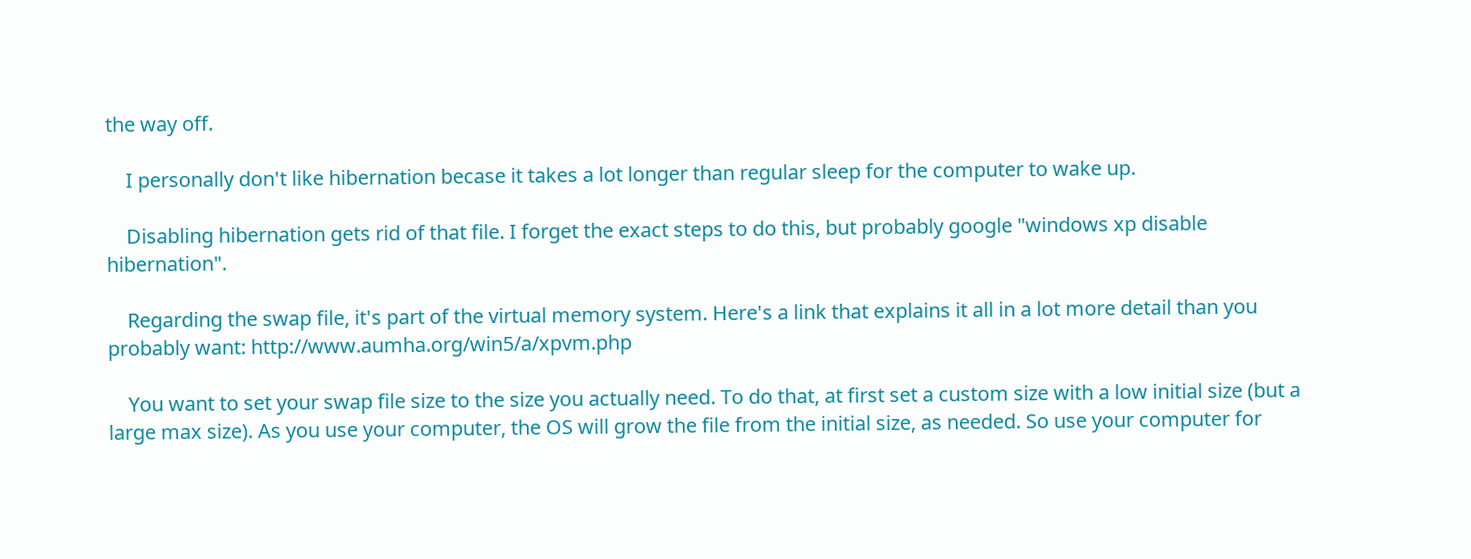the way off.

    I personally don't like hibernation becase it takes a lot longer than regular sleep for the computer to wake up.

    Disabling hibernation gets rid of that file. I forget the exact steps to do this, but probably google "windows xp disable hibernation".

    Regarding the swap file, it's part of the virtual memory system. Here's a link that explains it all in a lot more detail than you probably want: http://www.aumha.org/win5/a/xpvm.php

    You want to set your swap file size to the size you actually need. To do that, at first set a custom size with a low initial size (but a large max size). As you use your computer, the OS will grow the file from the initial size, as needed. So use your computer for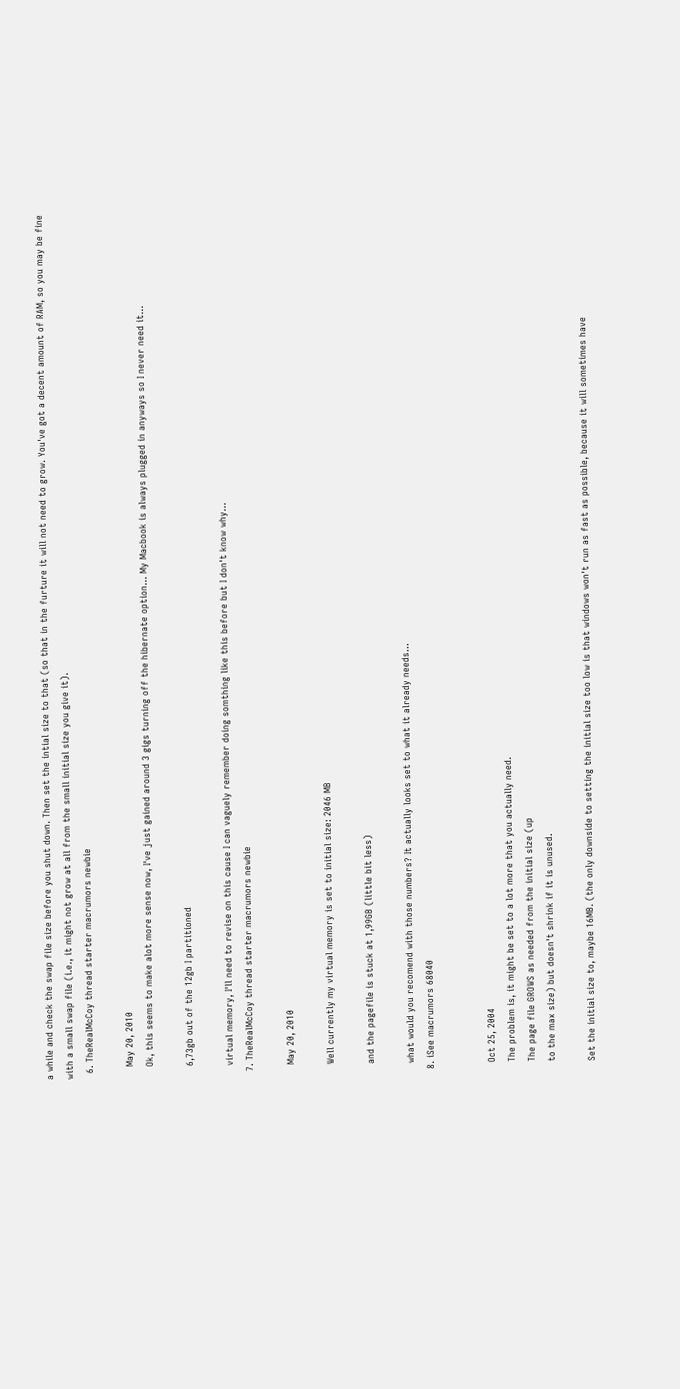a while and check the swap file size before you shut down. Then set the intial size to that (so that in the furture it will not need to grow. You've got a decent amount of RAM, so you may be fine with a small swap file (i.e., it might not grow at all from the small initial size you give it).
  6. TheRealMcCoy thread starter macrumors newbie

    May 20, 2010
    Ok, this seems to make alot more sense now, I've just gained around 3 gigs turning off the hibernate option... My Macbook is always plugged in anyways so I never need it...

    6,73gb out of the 12gb I partitioned

    virtual memory, I'll need to revise on this cause I can vaguely remember doing somthing like this before but I don't know why...
  7. TheRealMcCoy thread starter macrumors newbie

    May 20, 2010

    Well currently my virtual memory is set to initial size: 2046 MB

    and the pagefile is stuck at 1,99GB (little bit less)

    what would you recomend with those numbers? It actually looks set to what it already needs...
  8. iSee macrumors 68040


    Oct 25, 2004
    The problem is, it might be set to a lot more that you actually need.
    The page file GROWS as needed from the initial size (up
    to the max size) but doesn't shrink if it is unused.

    Set the initial size to, maybe 16MB. (the only downside to setting the initial size too low is that windows won't run as fast as possible, because it will sometimes have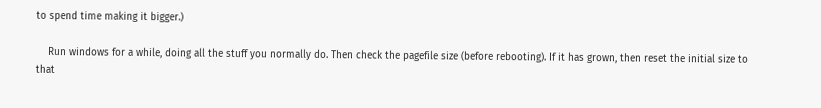to spend time making it bigger.)

    Run windows for a while, doing all the stuff you normally do. Then check the pagefile size (before rebooting). If it has grown, then reset the initial size to that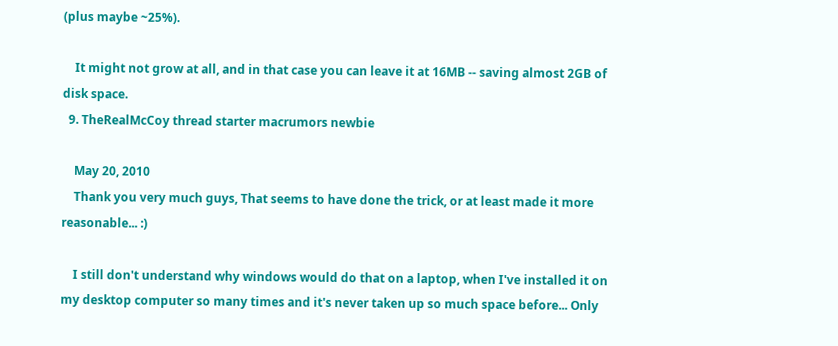(plus maybe ~25%).

    It might not grow at all, and in that case you can leave it at 16MB -- saving almost 2GB of disk space.
  9. TheRealMcCoy thread starter macrumors newbie

    May 20, 2010
    Thank you very much guys, That seems to have done the trick, or at least made it more reasonable... :)

    I still don't understand why windows would do that on a laptop, when I've installed it on my desktop computer so many times and it's never taken up so much space before... Only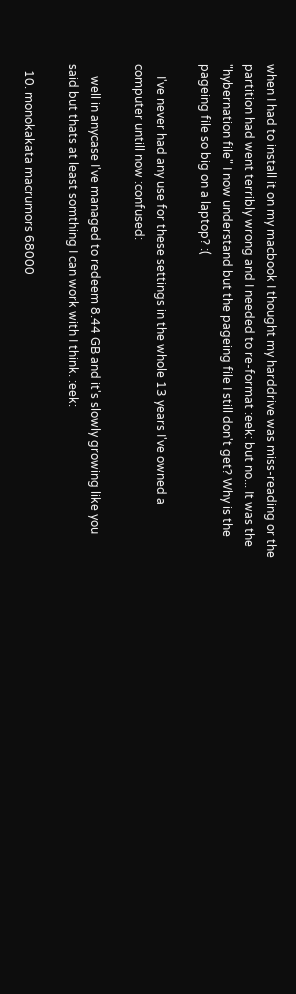when I had to install it on my macbook I thought my harddrive was miss-reading or the partition had went terribly wrong and I needed to re-format :eek: but no... It was the "hybernation file" I now understand but the pageing file I still don't get? Why is the pageing file so big on a laptop? :(

    I've never had any use for these settings in the whole 13 years I've owned a computer untill now :confused:

    well in anycase I've managed to redeem 8.44 GB and it's slowly growing like you said but thats at least somthing I can work with I think. :eek:

  10. monokakata macrumors 68000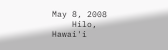May 8, 2008
    Hilo, Hawai'i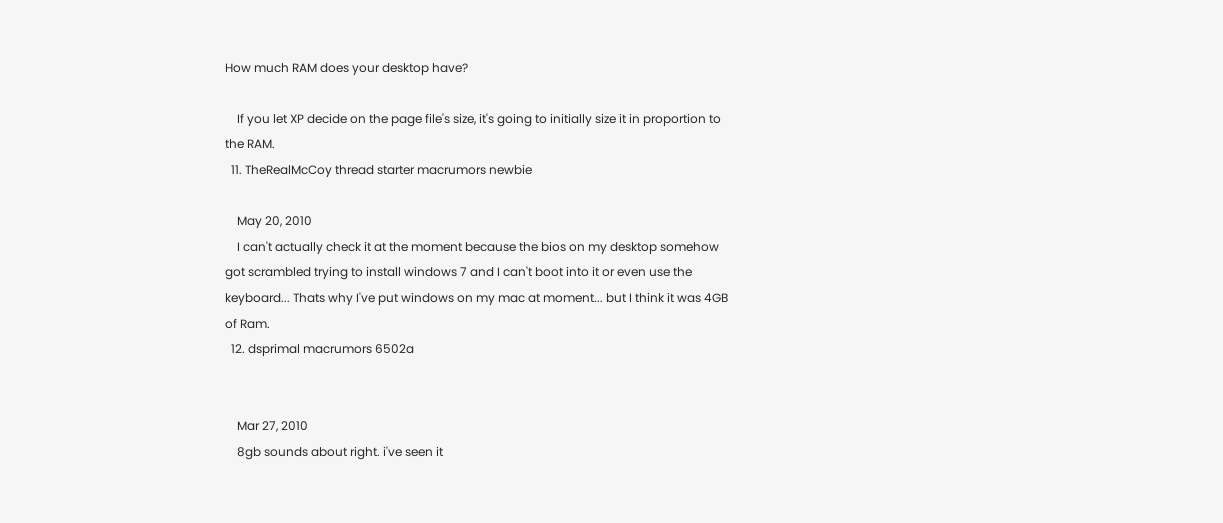How much RAM does your desktop have?

    If you let XP decide on the page file's size, it's going to initially size it in proportion to the RAM.
  11. TheRealMcCoy thread starter macrumors newbie

    May 20, 2010
    I can't actually check it at the moment because the bios on my desktop somehow got scrambled trying to install windows 7 and I can't boot into it or even use the keyboard... Thats why I've put windows on my mac at moment... but I think it was 4GB of Ram.
  12. dsprimal macrumors 6502a


    Mar 27, 2010
    8gb sounds about right. i've seen it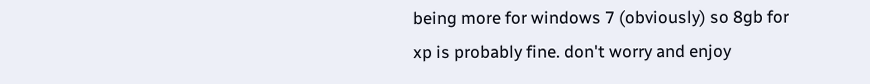being more for windows 7 (obviously) so 8gb for xp is probably fine. don't worry and enjoy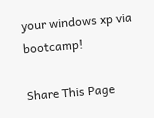your windows xp via bootcamp!

Share This Page